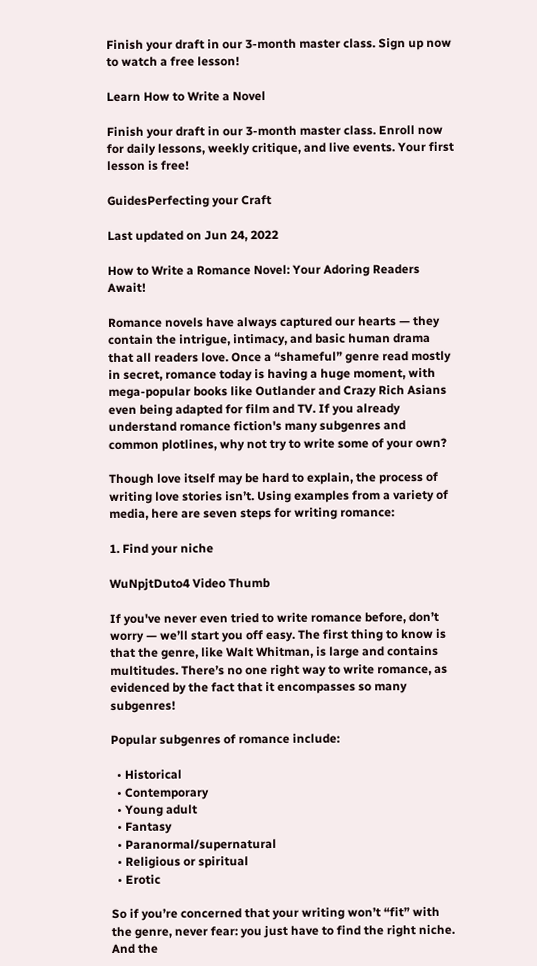Finish your draft in our 3-month master class. Sign up now to watch a free lesson!

Learn How to Write a Novel

Finish your draft in our 3-month master class. Enroll now for daily lessons, weekly critique, and live events. Your first lesson is free!

GuidesPerfecting your Craft

Last updated on Jun 24, 2022

How to Write a Romance Novel: Your Adoring Readers Await!

Romance novels have always captured our hearts — they contain the intrigue, intimacy, and basic human drama that all readers love. Once a “shameful” genre read mostly in secret, romance today is having a huge moment, with mega-popular books like Outlander and Crazy Rich Asians even being adapted for film and TV. If you already understand romance fiction's many subgenres and common plotlines, why not try to write some of your own?

Though love itself may be hard to explain, the process of writing love stories isn’t. Using examples from a variety of media, here are seven steps for writing romance:

1. Find your niche

WuNpjtDuto4 Video Thumb

If you've never even tried to write romance before, don’t worry — we’ll start you off easy. The first thing to know is that the genre, like Walt Whitman, is large and contains multitudes. There’s no one right way to write romance, as evidenced by the fact that it encompasses so many subgenres!

Popular subgenres of romance include:

  • Historical
  • Contemporary
  • Young adult
  • Fantasy
  • Paranormal/supernatural
  • Religious or spiritual
  • Erotic

So if you’re concerned that your writing won’t “fit” with the genre, never fear: you just have to find the right niche. And the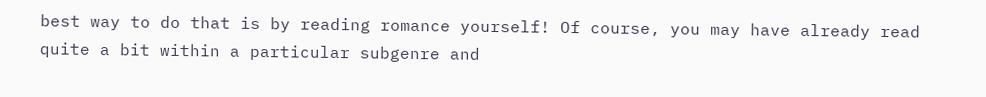best way to do that is by reading romance yourself! Of course, you may have already read quite a bit within a particular subgenre and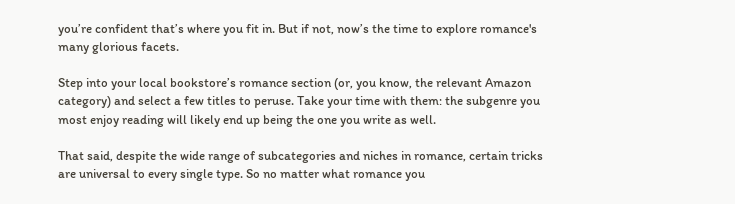you’re confident that’s where you fit in. But if not, now’s the time to explore romance's many glorious facets.

Step into your local bookstore’s romance section (or, you know, the relevant Amazon category) and select a few titles to peruse. Take your time with them: the subgenre you most enjoy reading will likely end up being the one you write as well.

That said, despite the wide range of subcategories and niches in romance, certain tricks are universal to every single type. So no matter what romance you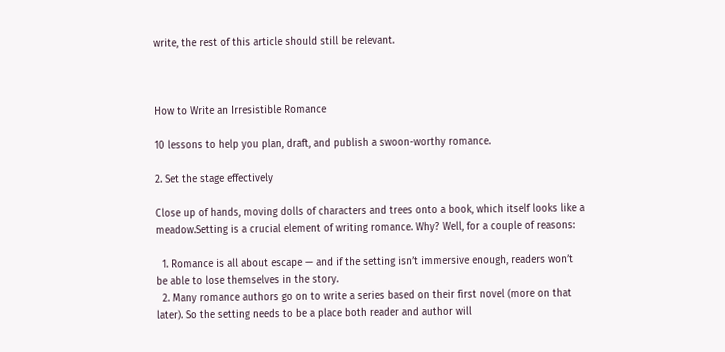write, the rest of this article should still be relevant.



How to Write an Irresistible Romance

10 lessons to help you plan, draft, and publish a swoon-worthy romance.

2. Set the stage effectively

Close up of hands, moving dolls of characters and trees onto a book, which itself looks like a meadow.Setting is a crucial element of writing romance. Why? Well, for a couple of reasons:

  1. Romance is all about escape — and if the setting isn’t immersive enough, readers won’t be able to lose themselves in the story.
  2. Many romance authors go on to write a series based on their first novel (more on that later). So the setting needs to be a place both reader and author will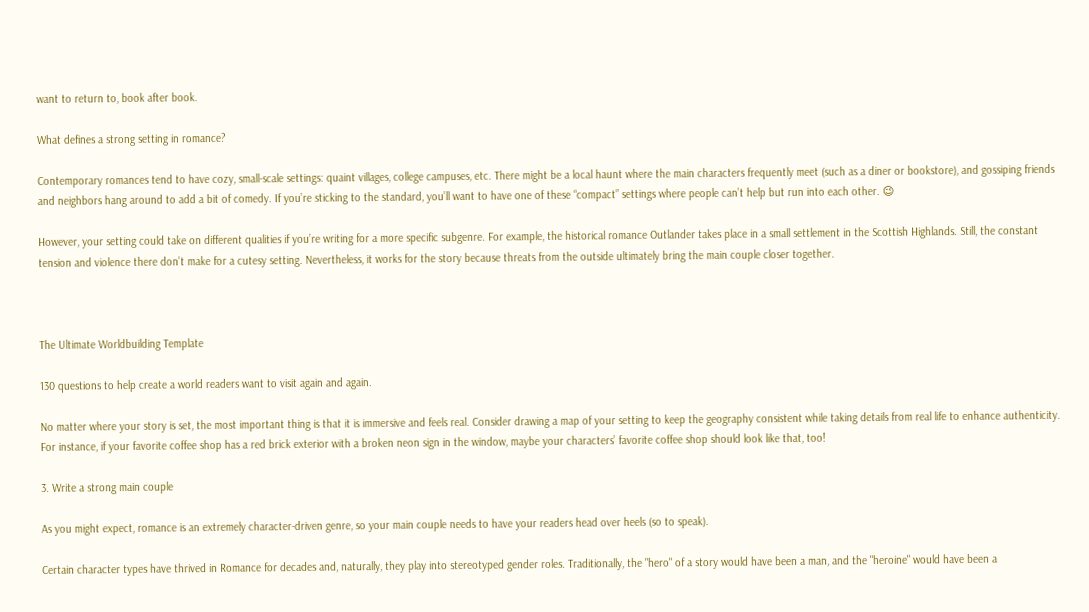want to return to, book after book.

What defines a strong setting in romance?

Contemporary romances tend to have cozy, small-scale settings: quaint villages, college campuses, etc. There might be a local haunt where the main characters frequently meet (such as a diner or bookstore), and gossiping friends and neighbors hang around to add a bit of comedy. If you’re sticking to the standard, you’ll want to have one of these “compact” settings where people can’t help but run into each other. 😉

However, your setting could take on different qualities if you’re writing for a more specific subgenre. For example, the historical romance Outlander takes place in a small settlement in the Scottish Highlands. Still, the constant tension and violence there don’t make for a cutesy setting. Nevertheless, it works for the story because threats from the outside ultimately bring the main couple closer together.



The Ultimate Worldbuilding Template

130 questions to help create a world readers want to visit again and again.

No matter where your story is set, the most important thing is that it is immersive and feels real. Consider drawing a map of your setting to keep the geography consistent while taking details from real life to enhance authenticity. For instance, if your favorite coffee shop has a red brick exterior with a broken neon sign in the window, maybe your characters’ favorite coffee shop should look like that, too!

3. Write a strong main couple

As you might expect, romance is an extremely character-driven genre, so your main couple needs to have your readers head over heels (so to speak).

Certain character types have thrived in Romance for decades and, naturally, they play into stereotyped gender roles. Traditionally, the "hero" of a story would have been a man, and the "heroine" would have been a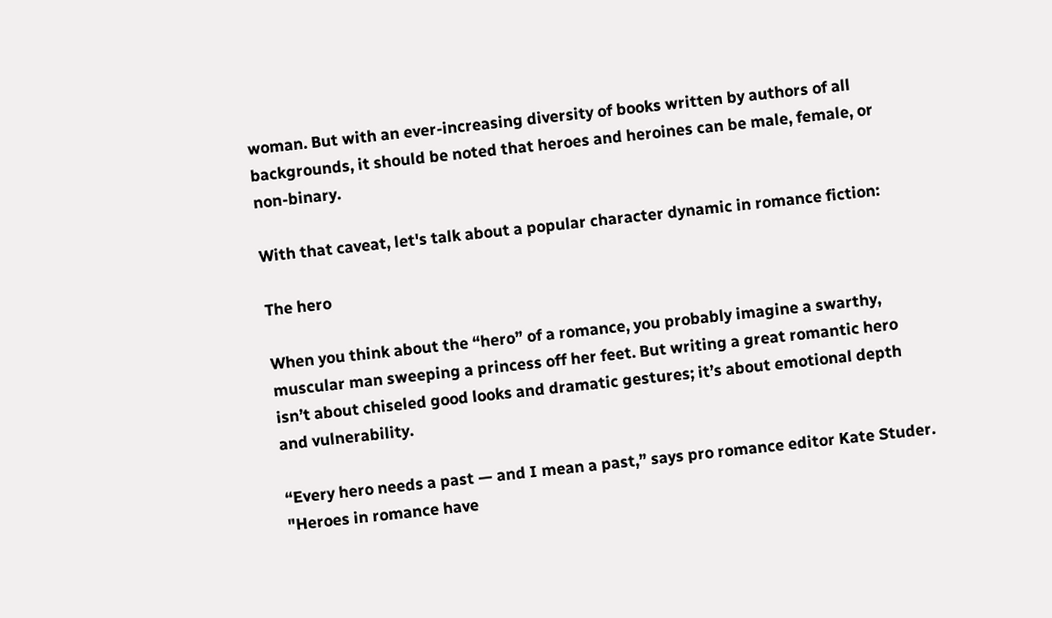woman. But with an ever-increasing diversity of books written by authors of all backgrounds, it should be noted that heroes and heroines can be male, female, or non-binary.

With that caveat, let's talk about a popular character dynamic in romance fiction:

The hero

When you think about the “hero” of a romance, you probably imagine a swarthy, muscular man sweeping a princess off her feet. But writing a great romantic hero isn’t about chiseled good looks and dramatic gestures; it’s about emotional depth and vulnerability.

“Every hero needs a past — and I mean a past,” says pro romance editor Kate Studer. "Heroes in romance have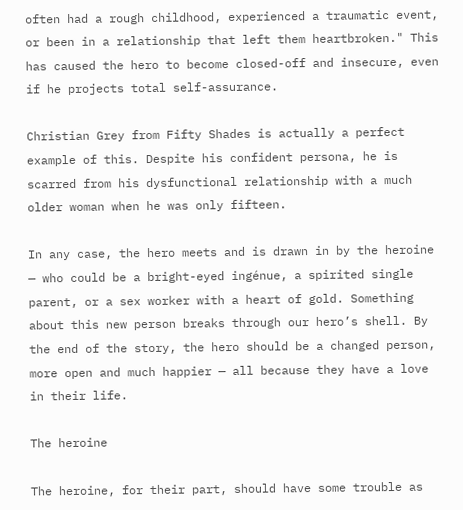often had a rough childhood, experienced a traumatic event, or been in a relationship that left them heartbroken." This has caused the hero to become closed-off and insecure, even if he projects total self-assurance.

Christian Grey from Fifty Shades is actually a perfect example of this. Despite his confident persona, he is scarred from his dysfunctional relationship with a much older woman when he was only fifteen.

In any case, the hero meets and is drawn in by the heroine — who could be a bright-eyed ingénue, a spirited single parent, or a sex worker with a heart of gold. Something about this new person breaks through our hero’s shell. By the end of the story, the hero should be a changed person, more open and much happier — all because they have a love in their life.

The heroine

The heroine, for their part, should have some trouble as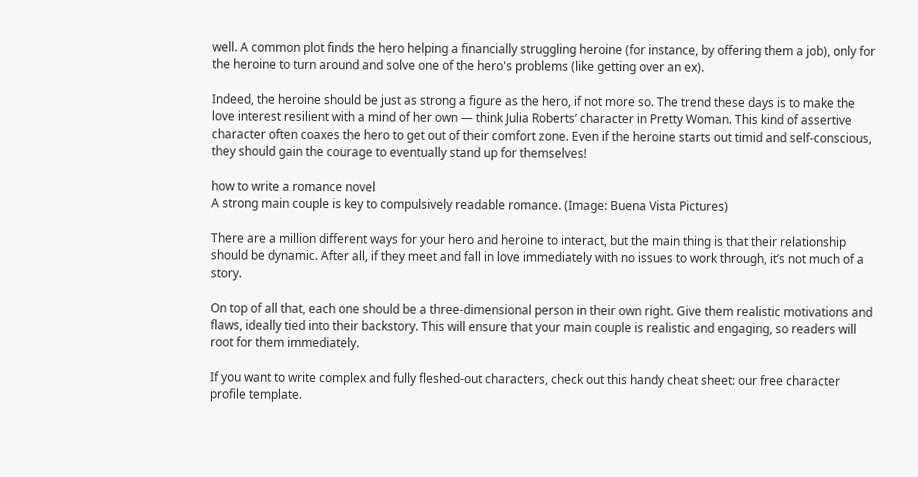well. A common plot finds the hero helping a financially struggling heroine (for instance, by offering them a job), only for the heroine to turn around and solve one of the hero's problems (like getting over an ex).

Indeed, the heroine should be just as strong a figure as the hero, if not more so. The trend these days is to make the love interest resilient with a mind of her own — think Julia Roberts’ character in Pretty Woman. This kind of assertive character often coaxes the hero to get out of their comfort zone. Even if the heroine starts out timid and self-conscious, they should gain the courage to eventually stand up for themselves!

how to write a romance novel
A strong main couple is key to compulsively readable romance. (Image: Buena Vista Pictures)

There are a million different ways for your hero and heroine to interact, but the main thing is that their relationship should be dynamic. After all, if they meet and fall in love immediately with no issues to work through, it’s not much of a story.

On top of all that, each one should be a three-dimensional person in their own right. Give them realistic motivations and flaws, ideally tied into their backstory. This will ensure that your main couple is realistic and engaging, so readers will root for them immediately.

If you want to write complex and fully fleshed-out characters, check out this handy cheat sheet: our free character profile template.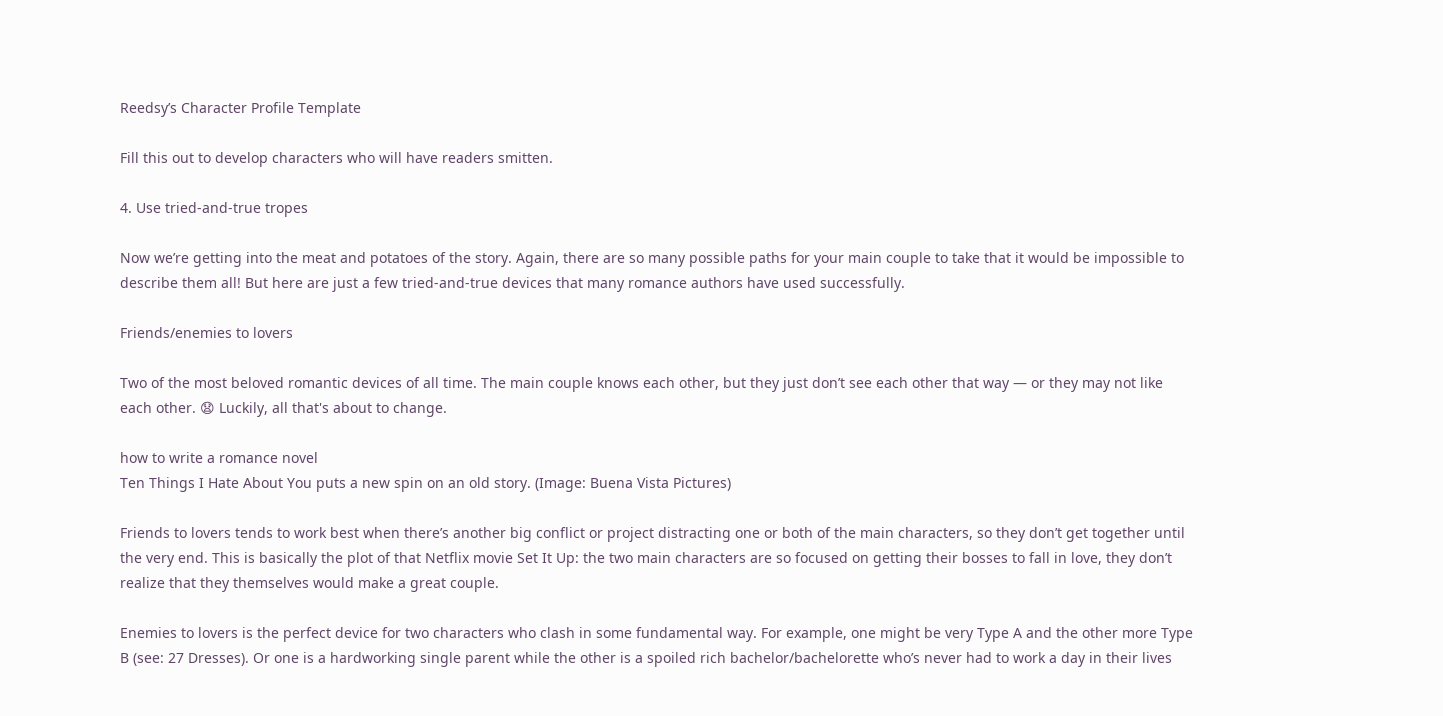Reedsy’s Character Profile Template

Fill this out to develop characters who will have readers smitten.

4. Use tried-and-true tropes

Now we’re getting into the meat and potatoes of the story. Again, there are so many possible paths for your main couple to take that it would be impossible to describe them all! But here are just a few tried-and-true devices that many romance authors have used successfully.

Friends/enemies to lovers

Two of the most beloved romantic devices of all time. The main couple knows each other, but they just don’t see each other that way — or they may not like each other. 😧 Luckily, all that's about to change.

how to write a romance novel
Ten Things I Hate About You puts a new spin on an old story. (Image: Buena Vista Pictures)

Friends to lovers tends to work best when there’s another big conflict or project distracting one or both of the main characters, so they don’t get together until the very end. This is basically the plot of that Netflix movie Set It Up: the two main characters are so focused on getting their bosses to fall in love, they don’t realize that they themselves would make a great couple.

Enemies to lovers is the perfect device for two characters who clash in some fundamental way. For example, one might be very Type A and the other more Type B (see: 27 Dresses). Or one is a hardworking single parent while the other is a spoiled rich bachelor/bachelorette who’s never had to work a day in their lives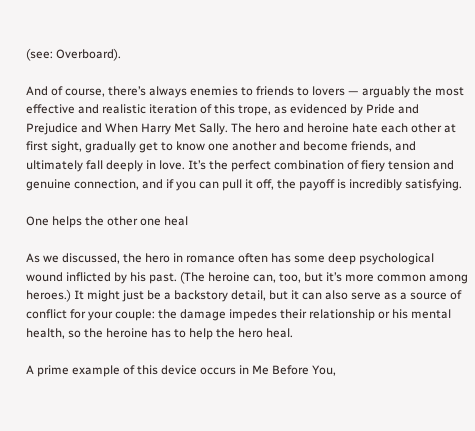(see: Overboard).

And of course, there’s always enemies to friends to lovers — arguably the most effective and realistic iteration of this trope, as evidenced by Pride and Prejudice and When Harry Met Sally. The hero and heroine hate each other at first sight, gradually get to know one another and become friends, and ultimately fall deeply in love. It’s the perfect combination of fiery tension and genuine connection, and if you can pull it off, the payoff is incredibly satisfying.

One helps the other one heal

As we discussed, the hero in romance often has some deep psychological wound inflicted by his past. (The heroine can, too, but it’s more common among heroes.) It might just be a backstory detail, but it can also serve as a source of conflict for your couple: the damage impedes their relationship or his mental health, so the heroine has to help the hero heal.

A prime example of this device occurs in Me Before You,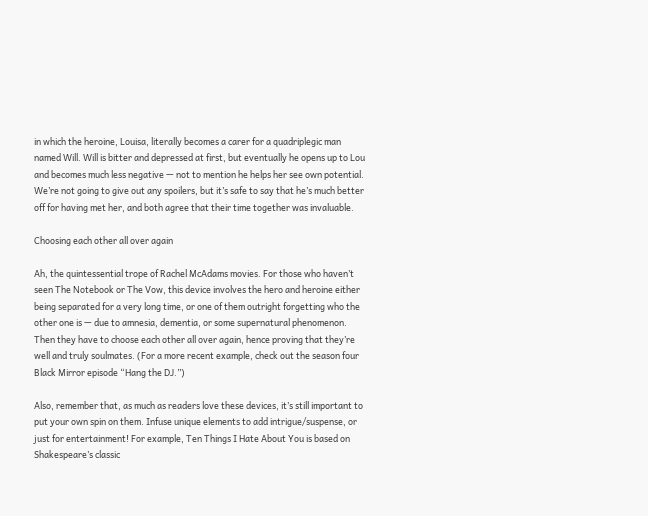in which the heroine, Louisa, literally becomes a carer for a quadriplegic man named Will. Will is bitter and depressed at first, but eventually he opens up to Lou and becomes much less negative — not to mention he helps her see own potential. We’re not going to give out any spoilers, but it’s safe to say that he’s much better off for having met her, and both agree that their time together was invaluable.

Choosing each other all over again

Ah, the quintessential trope of Rachel McAdams movies. For those who haven’t seen The Notebook or The Vow, this device involves the hero and heroine either being separated for a very long time, or one of them outright forgetting who the other one is — due to amnesia, dementia, or some supernatural phenomenon. Then they have to choose each other all over again, hence proving that they’re well and truly soulmates. (For a more recent example, check out the season four Black Mirror episode “Hang the DJ.”)

Also, remember that, as much as readers love these devices, it’s still important to put your own spin on them. Infuse unique elements to add intrigue/suspense, or just for entertainment! For example, Ten Things I Hate About You is based on Shakespeare’s classic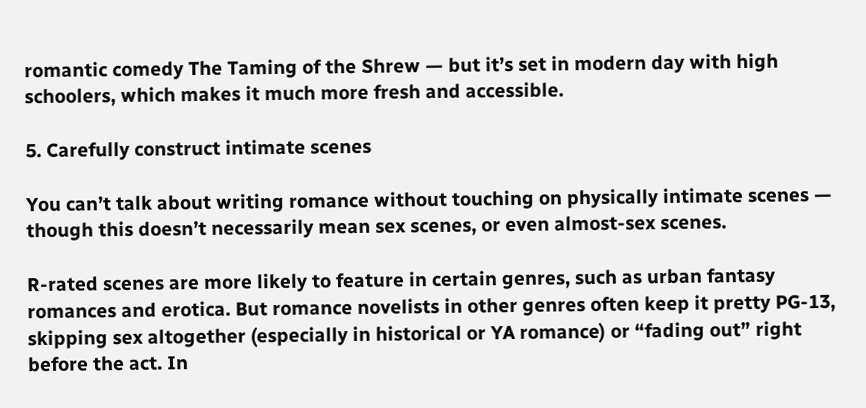romantic comedy The Taming of the Shrew — but it’s set in modern day with high schoolers, which makes it much more fresh and accessible.

5. Carefully construct intimate scenes

You can’t talk about writing romance without touching on physically intimate scenes — though this doesn’t necessarily mean sex scenes, or even almost-sex scenes.

R-rated scenes are more likely to feature in certain genres, such as urban fantasy romances and erotica. But romance novelists in other genres often keep it pretty PG-13, skipping sex altogether (especially in historical or YA romance) or “fading out” right before the act. In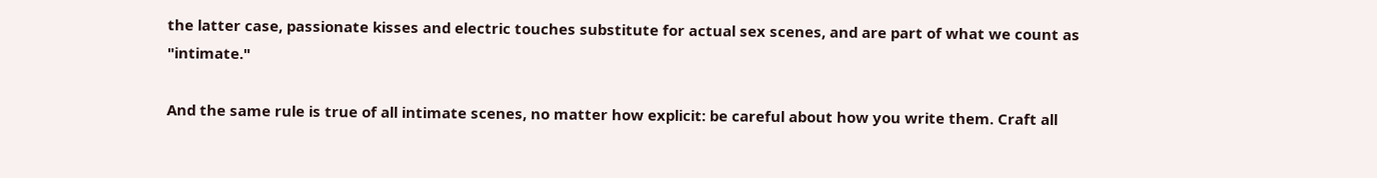the latter case, passionate kisses and electric touches substitute for actual sex scenes, and are part of what we count as "intimate."

And the same rule is true of all intimate scenes, no matter how explicit: be careful about how you write them. Craft all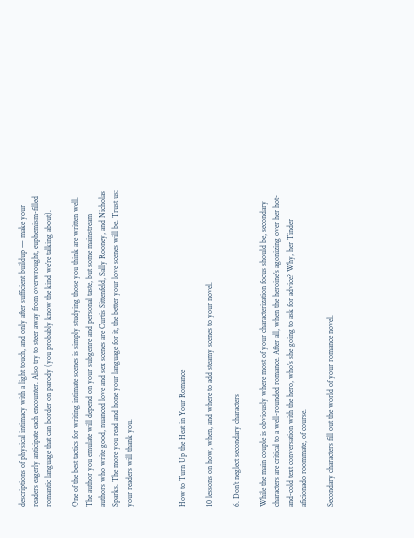descriptions of physical intimacy with a light touch, and only after sufficient buildup — make your readers eagerly anticipate each encounter. Also try to steer away from overwrought, euphemism-filled romantic language that can border on parody (you probably know the kind we’re talking about).

One of the best tactics for writing intimate scenes is simply studying those you think are written well. The author you emulate will depend on your subgenre and personal taste, but some mainstream authors who write good, nuanced love and sex scenes are Curtis Sittenfeld, Sally Rooney, and Nicholas Sparks. The more you read and hone your language for it, the better your love scenes will be. Trust us: your readers will thank you.



How to Turn Up the Heat in Your Romance

10 lessons on how, when, and where to add steamy scenes to your novel.

6. Don’t neglect secondary characters

While the main couple is obviously where most of your characterization focus should be, secondary characters are critical to a well-rounded romance. After all, when the heroine’s agonizing over her hot-and-cold text conversation with the hero, who’s she going to ask for advice? Why, her Tinder aficionado roommate, of course.

Secondary characters fill out the world of your romance novel.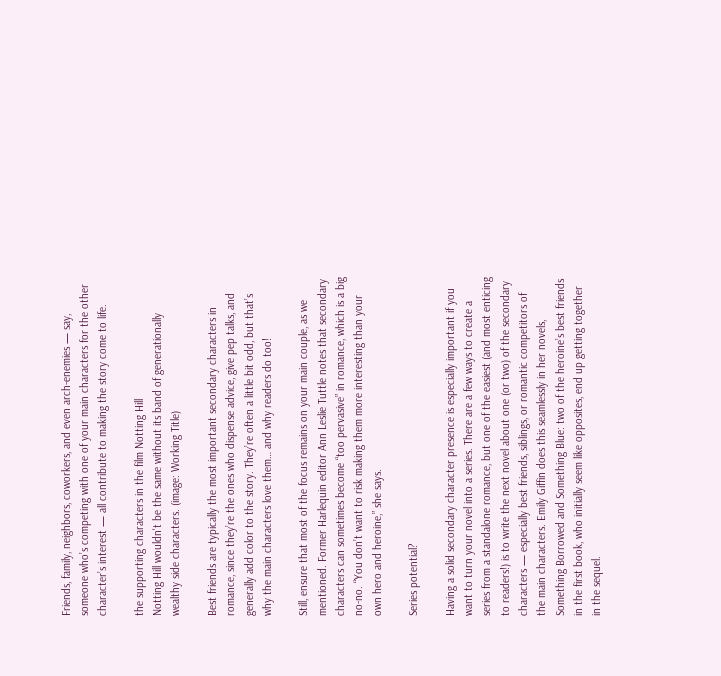Friends, family, neighbors, coworkers, and even arch-enemies — say, someone who’s competing with one of your main characters for the other character’s interest — all contribute to making the story come to life.

the supporting characters in the film Notting Hill
Notting Hill wouldn't be the same without its band of generationally wealthy side characters. (image: Working Title)

Best friends are typically the most important secondary characters in romance, since they’re the ones who dispense advice, give pep talks, and generally add color to the story. They’re often a little bit odd, but that’s why the main characters love them… and why readers do too!

Still, ensure that most of the focus remains on your main couple, as we mentioned. Former Harlequin editor Ann Leslie Tuttle notes that secondary characters can sometimes become “too pervasive” in romance, which is a big no-no. “You don’t want to risk making them more interesting than your own hero and heroine,” she says.

Series potential?

Having a solid secondary character presence is especially important if you want to turn your novel into a series. There are a few ways to create a series from a standalone romance, but one of the easiest (and most enticing to readers!) is to write the next novel about one (or two) of the secondary characters — especially best friends, siblings, or romantic competitors of the main characters. Emily Giffin does this seamlessly in her novels, Something Borrowed and Something Blue: two of the heroine’s best friends in the first book, who initially seem like opposites, end up getting together in the sequel.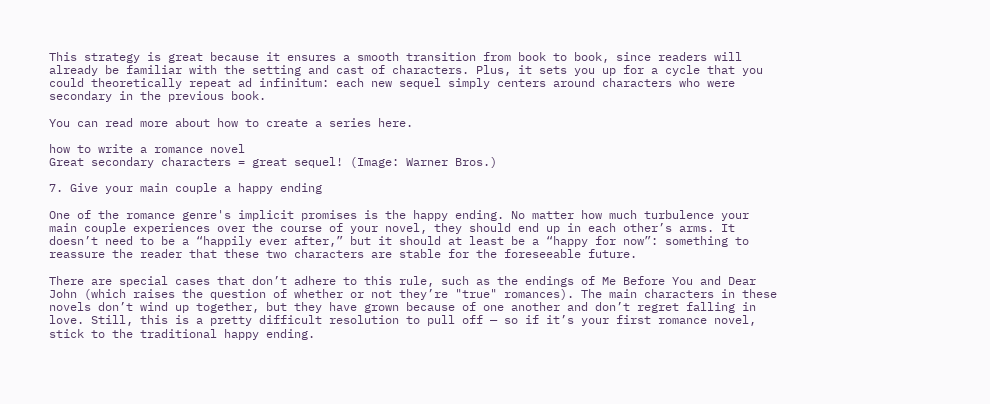This strategy is great because it ensures a smooth transition from book to book, since readers will already be familiar with the setting and cast of characters. Plus, it sets you up for a cycle that you could theoretically repeat ad infinitum: each new sequel simply centers around characters who were secondary in the previous book.

You can read more about how to create a series here.

how to write a romance novel
Great secondary characters = great sequel! (Image: Warner Bros.)

7. Give your main couple a happy ending

One of the romance genre's implicit promises is the happy ending. No matter how much turbulence your main couple experiences over the course of your novel, they should end up in each other’s arms. It doesn’t need to be a “happily ever after,” but it should at least be a “happy for now”: something to reassure the reader that these two characters are stable for the foreseeable future.

There are special cases that don’t adhere to this rule, such as the endings of Me Before You and Dear John (which raises the question of whether or not they’re "true" romances). The main characters in these novels don’t wind up together, but they have grown because of one another and don’t regret falling in love. Still, this is a pretty difficult resolution to pull off — so if it’s your first romance novel, stick to the traditional happy ending.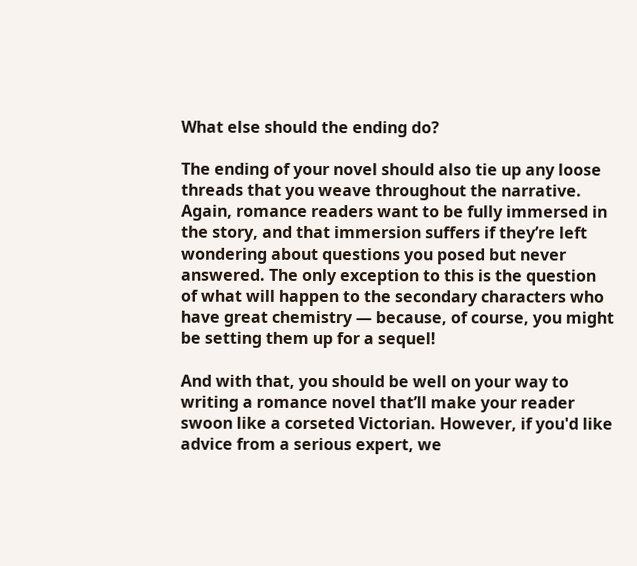What else should the ending do?

The ending of your novel should also tie up any loose threads that you weave throughout the narrative. Again, romance readers want to be fully immersed in the story, and that immersion suffers if they’re left wondering about questions you posed but never answered. The only exception to this is the question of what will happen to the secondary characters who have great chemistry — because, of course, you might be setting them up for a sequel!

And with that, you should be well on your way to writing a romance novel that’ll make your reader swoon like a corseted Victorian. However, if you'd like advice from a serious expert, we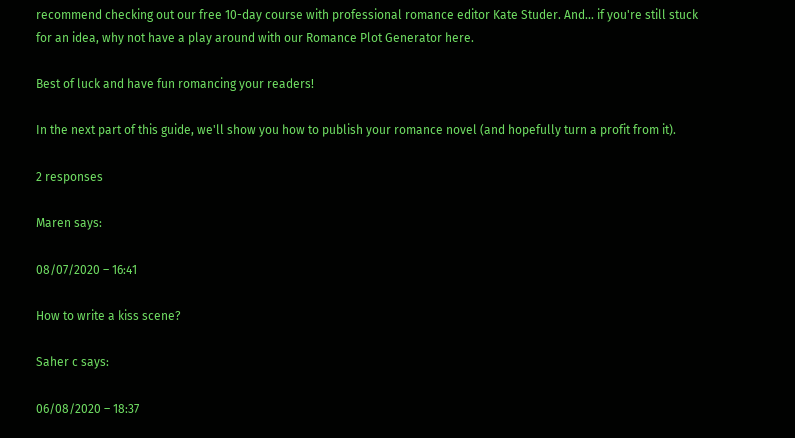recommend checking out our free 10-day course with professional romance editor Kate Studer. And... if you're still stuck for an idea, why not have a play around with our Romance Plot Generator here.

Best of luck and have fun romancing your readers!

In the next part of this guide, we'll show you how to publish your romance novel (and hopefully turn a profit from it).

2 responses

Maren says:

08/07/2020 – 16:41

How to write a kiss scene?

Saher c says:

06/08/2020 – 18:37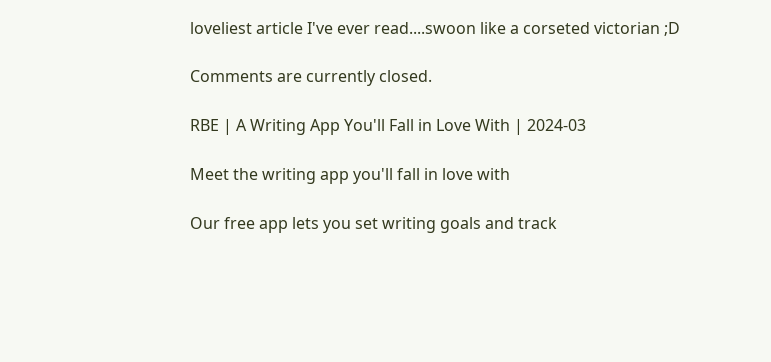loveliest article I've ever read....swoon like a corseted victorian ;D

Comments are currently closed.

RBE | A Writing App You'll Fall in Love With | 2024-03

Meet the writing app you'll fall in love with

Our free app lets you set writing goals and track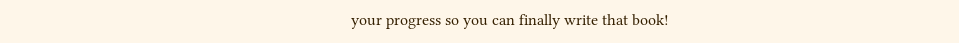your progress so you can finally write that book!